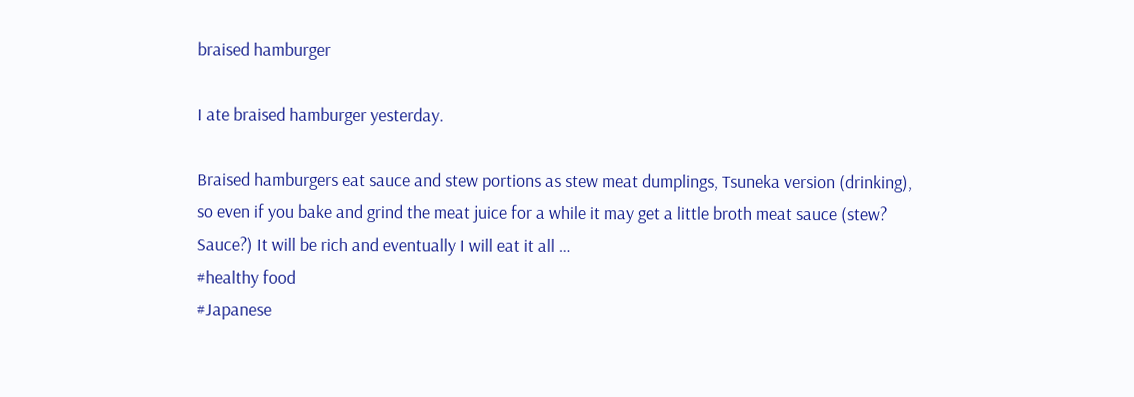braised hamburger

I ate braised hamburger yesterday.

Braised hamburgers eat sauce and stew portions as stew meat dumplings, Tsuneka version (drinking), so even if you bake and grind the meat juice for a while it may get a little broth meat sauce (stew? Sauce?) It will be rich and eventually I will eat it all …
#healthy food
#Japanese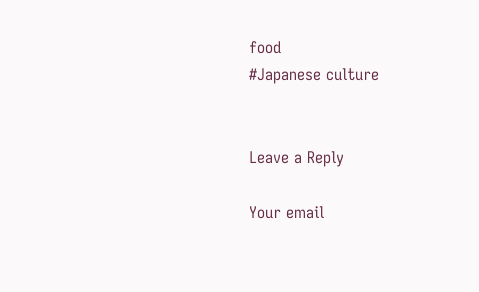food
#Japanese culture


Leave a Reply

Your email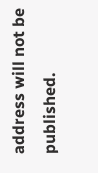address will not be published.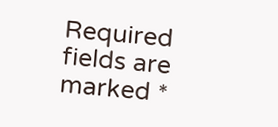Required fields are marked *